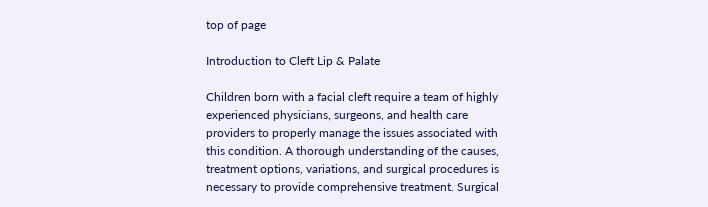top of page

Introduction to Cleft Lip & Palate

Children born with a facial cleft require a team of highly experienced physicians, surgeons, and health care providers to properly manage the issues associated with this condition. A thorough understanding of the causes, treatment options, variations, and surgical procedures is necessary to provide comprehensive treatment. Surgical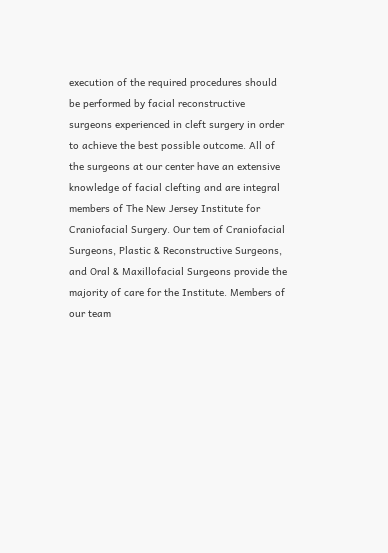execution of the required procedures should be performed by facial reconstructive surgeons experienced in cleft surgery in order to achieve the best possible outcome. All of the surgeons at our center have an extensive knowledge of facial clefting and are integral members of The New Jersey Institute for Craniofacial Surgery. Our tem of Craniofacial Surgeons, Plastic & Reconstructive Surgeons, and Oral & Maxillofacial Surgeons provide the majority of care for the Institute. Members of our team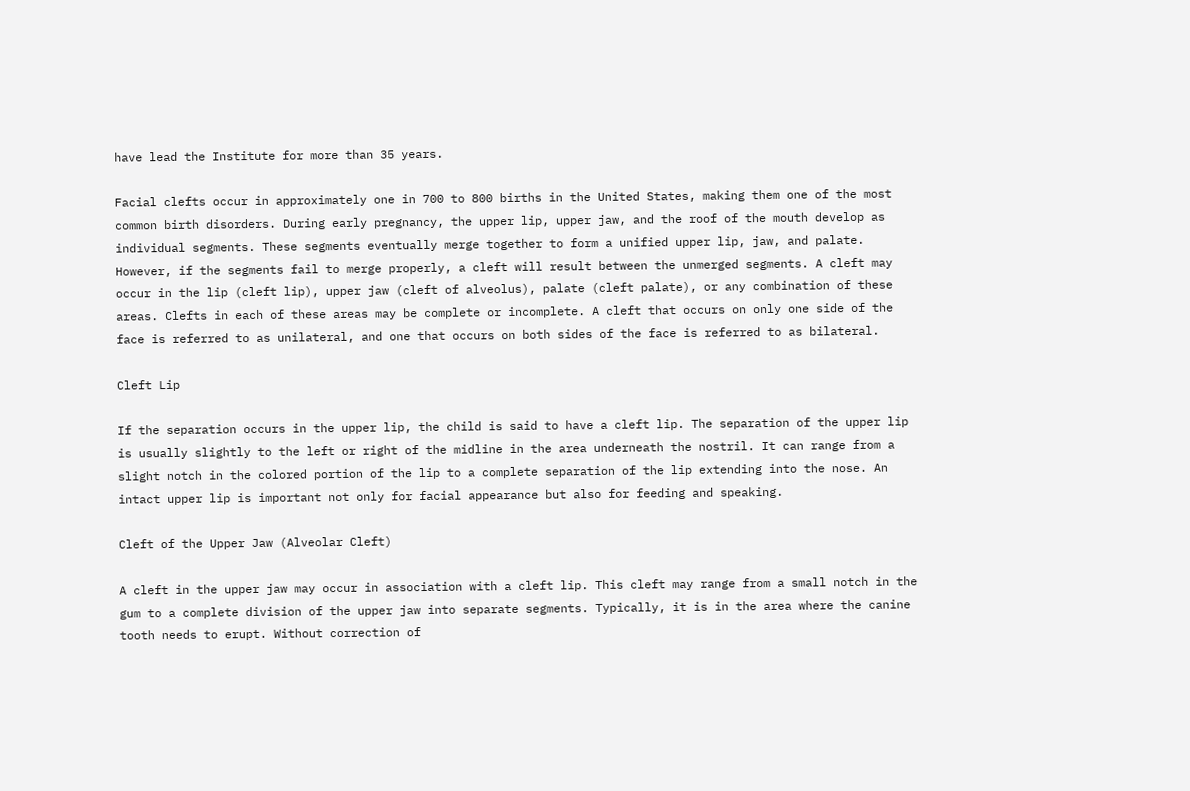have lead the Institute for more than 35 years.

Facial clefts occur in approximately one in 700 to 800 births in the United States, making them one of the most common birth disorders. During early pregnancy, the upper lip, upper jaw, and the roof of the mouth develop as individual segments. These segments eventually merge together to form a unified upper lip, jaw, and palate. However, if the segments fail to merge properly, a cleft will result between the unmerged segments. A cleft may occur in the lip (cleft lip), upper jaw (cleft of alveolus), palate (cleft palate), or any combination of these areas. Clefts in each of these areas may be complete or incomplete. A cleft that occurs on only one side of the face is referred to as unilateral, and one that occurs on both sides of the face is referred to as bilateral.

Cleft Lip

If the separation occurs in the upper lip, the child is said to have a cleft lip. The separation of the upper lip is usually slightly to the left or right of the midline in the area underneath the nostril. It can range from a slight notch in the colored portion of the lip to a complete separation of the lip extending into the nose. An intact upper lip is important not only for facial appearance but also for feeding and speaking.

Cleft of the Upper Jaw (Alveolar Cleft)

A cleft in the upper jaw may occur in association with a cleft lip. This cleft may range from a small notch in the gum to a complete division of the upper jaw into separate segments. Typically, it is in the area where the canine tooth needs to erupt. Without correction of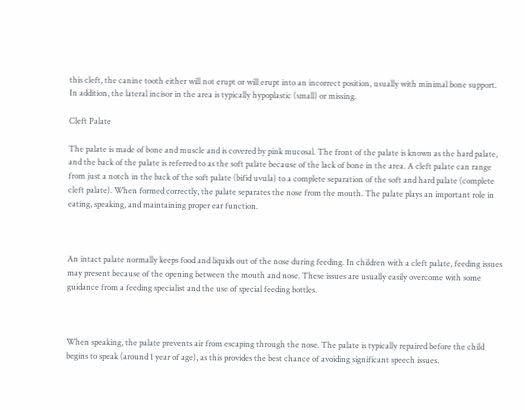this cleft, the canine tooth either will not erupt or will erupt into an incorrect position, usually with minimal bone support. In addition, the lateral incisor in the area is typically hypoplastic (small) or missing.

Cleft Palate

The palate is made of bone and muscle and is covered by pink mucosal. The front of the palate is known as the hard palate, and the back of the palate is referred to as the soft palate because of the lack of bone in the area. A cleft palate can range from just a notch in the back of the soft palate (bifid uvula) to a complete separation of the soft and hard palate (complete cleft palate). When formed correctly, the palate separates the nose from the mouth. The palate plays an important role in eating, speaking, and maintaining proper ear function.



An intact palate normally keeps food and liquids out of the nose during feeding. In children with a cleft palate, feeding issues may present because of the opening between the mouth and nose. These issues are usually easily overcome with some guidance from a feeding specialist and the use of special feeding bottles.



When speaking, the palate prevents air from escaping through the nose. The palate is typically repaired before the child begins to speak (around 1 year of age), as this provides the best chance of avoiding significant speech issues.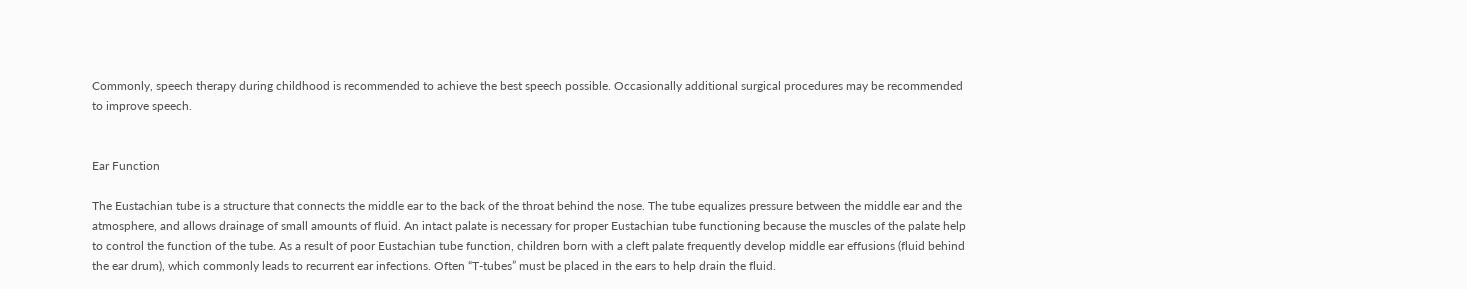Commonly, speech therapy during childhood is recommended to achieve the best speech possible. Occasionally additional surgical procedures may be recommended to improve speech.


Ear Function

The Eustachian tube is a structure that connects the middle ear to the back of the throat behind the nose. The tube equalizes pressure between the middle ear and the atmosphere, and allows drainage of small amounts of fluid. An intact palate is necessary for proper Eustachian tube functioning because the muscles of the palate help to control the function of the tube. As a result of poor Eustachian tube function, children born with a cleft palate frequently develop middle ear effusions (fluid behind the ear drum), which commonly leads to recurrent ear infections. Often “T-tubes” must be placed in the ears to help drain the fluid.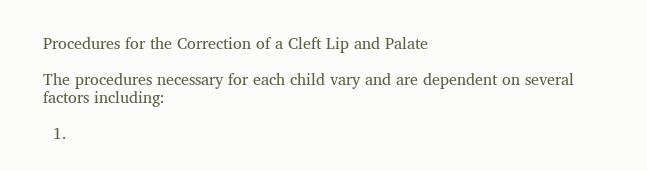Procedures for the Correction of a Cleft Lip and Palate

The procedures necessary for each child vary and are dependent on several factors including:

  1.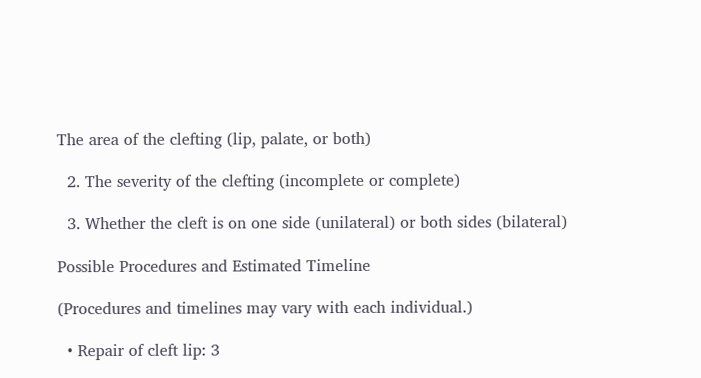The area of the clefting (lip, palate, or both)

  2. The severity of the clefting (incomplete or complete)

  3. Whether the cleft is on one side (unilateral) or both sides (bilateral)

Possible Procedures and Estimated Timeline

(Procedures and timelines may vary with each individual.)

  • Repair of cleft lip: 3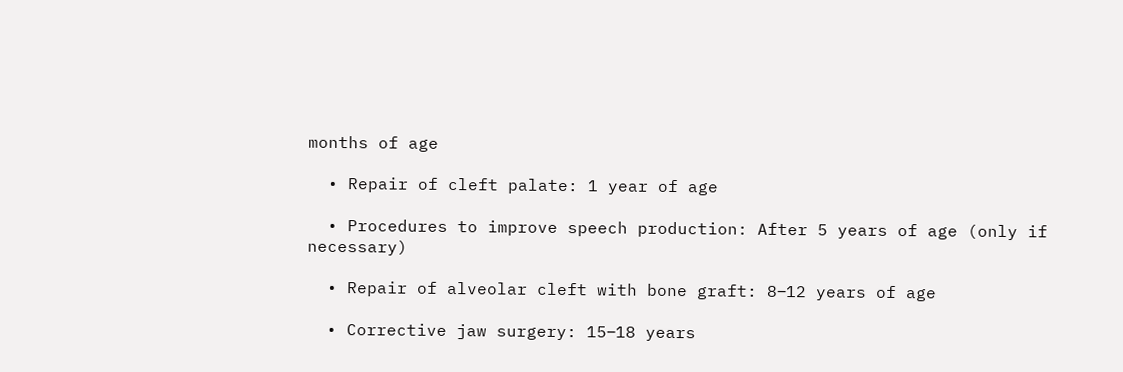months of age

  • Repair of cleft palate: 1 year of age

  • Procedures to improve speech production: After 5 years of age (only if necessary)

  • Repair of alveolar cleft with bone graft: 8‒12 years of age

  • Corrective jaw surgery: 15‒18 years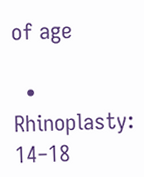of age

  • Rhinoplasty: 14‒18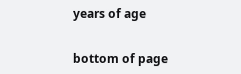years of age


bottom of page